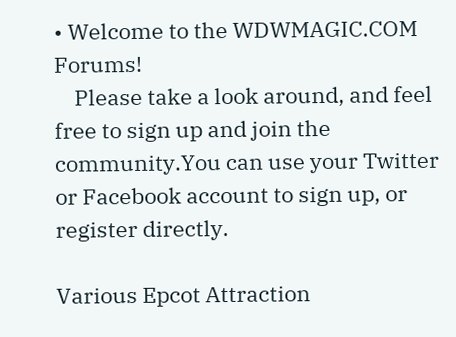• Welcome to the WDWMAGIC.COM Forums!
    Please take a look around, and feel free to sign up and join the community.You can use your Twitter or Facebook account to sign up, or register directly.

Various Epcot Attraction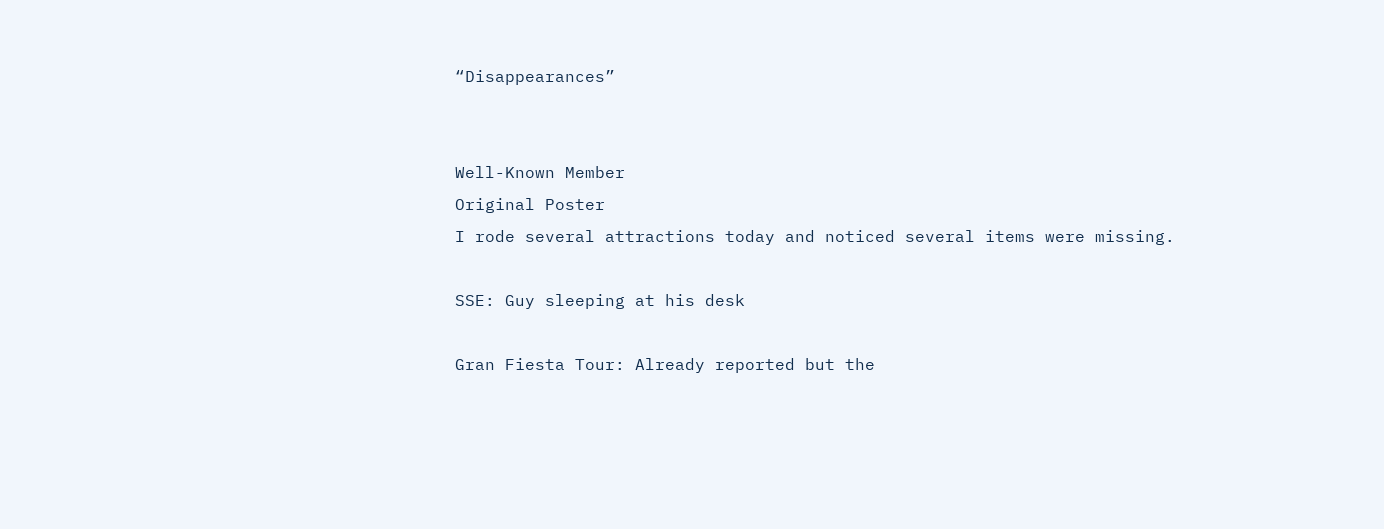“Disappearances”


Well-Known Member
Original Poster
I rode several attractions today and noticed several items were missing.

SSE: Guy sleeping at his desk

Gran Fiesta Tour: Already reported but the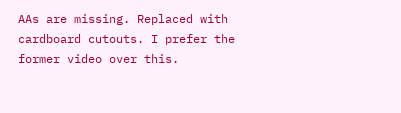AAs are missing. Replaced with cardboard cutouts. I prefer the former video over this.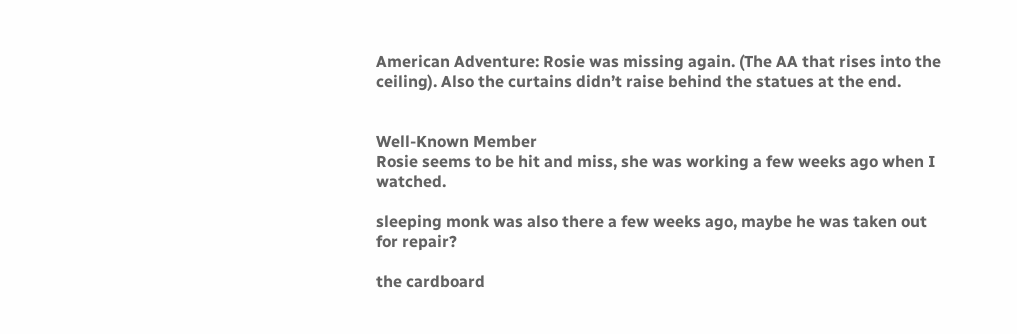American Adventure: Rosie was missing again. (The AA that rises into the ceiling). Also the curtains didn’t raise behind the statues at the end.


Well-Known Member
Rosie seems to be hit and miss, she was working a few weeks ago when I watched.

sleeping monk was also there a few weeks ago, maybe he was taken out for repair?

the cardboard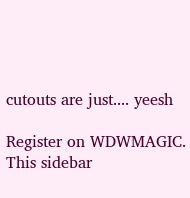cutouts are just.... yeesh

Register on WDWMAGIC. This sidebar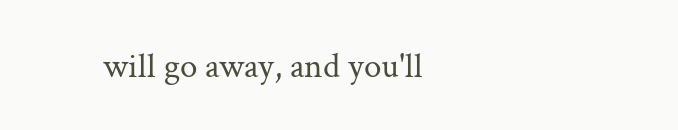will go away, and you'll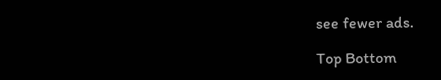see fewer ads.

Top Bottom